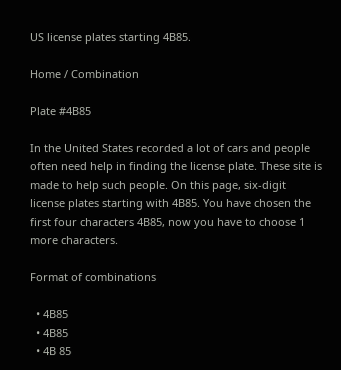US license plates starting 4B85.

Home / Combination

Plate #4B85

In the United States recorded a lot of cars and people often need help in finding the license plate. These site is made to help such people. On this page, six-digit license plates starting with 4B85. You have chosen the first four characters 4B85, now you have to choose 1 more characters.

Format of combinations

  • 4B85
  • 4B85
  • 4B 85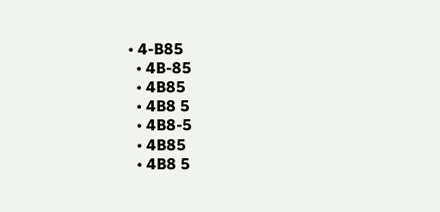• 4-B85
  • 4B-85
  • 4B85
  • 4B8 5
  • 4B8-5
  • 4B85
  • 4B8 5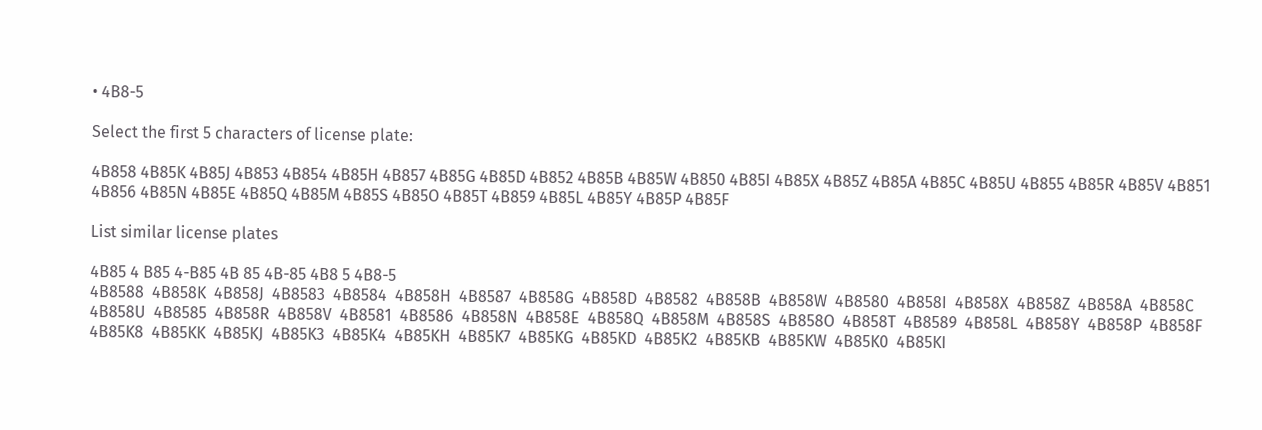• 4B8-5

Select the first 5 characters of license plate:

4B858 4B85K 4B85J 4B853 4B854 4B85H 4B857 4B85G 4B85D 4B852 4B85B 4B85W 4B850 4B85I 4B85X 4B85Z 4B85A 4B85C 4B85U 4B855 4B85R 4B85V 4B851 4B856 4B85N 4B85E 4B85Q 4B85M 4B85S 4B85O 4B85T 4B859 4B85L 4B85Y 4B85P 4B85F

List similar license plates

4B85 4 B85 4-B85 4B 85 4B-85 4B8 5 4B8-5
4B8588  4B858K  4B858J  4B8583  4B8584  4B858H  4B8587  4B858G  4B858D  4B8582  4B858B  4B858W  4B8580  4B858I  4B858X  4B858Z  4B858A  4B858C  4B858U  4B8585  4B858R  4B858V  4B8581  4B8586  4B858N  4B858E  4B858Q  4B858M  4B858S  4B858O  4B858T  4B8589  4B858L  4B858Y  4B858P  4B858F
4B85K8  4B85KK  4B85KJ  4B85K3  4B85K4  4B85KH  4B85K7  4B85KG  4B85KD  4B85K2  4B85KB  4B85KW  4B85K0  4B85KI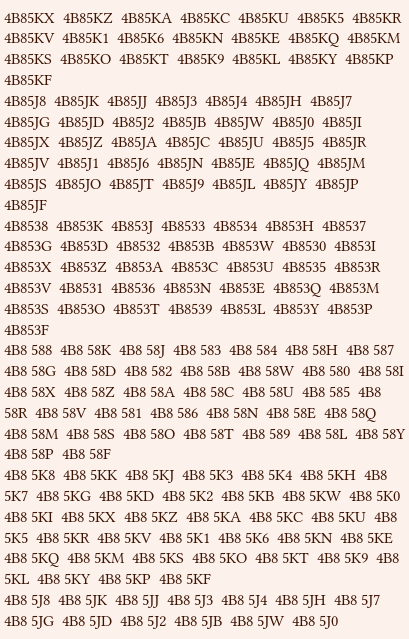4B85KX  4B85KZ  4B85KA  4B85KC  4B85KU  4B85K5  4B85KR  4B85KV  4B85K1  4B85K6  4B85KN  4B85KE  4B85KQ  4B85KM  4B85KS  4B85KO  4B85KT  4B85K9  4B85KL  4B85KY  4B85KP  4B85KF
4B85J8  4B85JK  4B85JJ  4B85J3  4B85J4  4B85JH  4B85J7  4B85JG  4B85JD  4B85J2  4B85JB  4B85JW  4B85J0  4B85JI  4B85JX  4B85JZ  4B85JA  4B85JC  4B85JU  4B85J5  4B85JR  4B85JV  4B85J1  4B85J6  4B85JN  4B85JE  4B85JQ  4B85JM  4B85JS  4B85JO  4B85JT  4B85J9  4B85JL  4B85JY  4B85JP  4B85JF
4B8538  4B853K  4B853J  4B8533  4B8534  4B853H  4B8537  4B853G  4B853D  4B8532  4B853B  4B853W  4B8530  4B853I  4B853X  4B853Z  4B853A  4B853C  4B853U  4B8535  4B853R  4B853V  4B8531  4B8536  4B853N  4B853E  4B853Q  4B853M  4B853S  4B853O  4B853T  4B8539  4B853L  4B853Y  4B853P  4B853F
4B8 588  4B8 58K  4B8 58J  4B8 583  4B8 584  4B8 58H  4B8 587  4B8 58G  4B8 58D  4B8 582  4B8 58B  4B8 58W  4B8 580  4B8 58I  4B8 58X  4B8 58Z  4B8 58A  4B8 58C  4B8 58U  4B8 585  4B8 58R  4B8 58V  4B8 581  4B8 586  4B8 58N  4B8 58E  4B8 58Q  4B8 58M  4B8 58S  4B8 58O  4B8 58T  4B8 589  4B8 58L  4B8 58Y  4B8 58P  4B8 58F
4B8 5K8  4B8 5KK  4B8 5KJ  4B8 5K3  4B8 5K4  4B8 5KH  4B8 5K7  4B8 5KG  4B8 5KD  4B8 5K2  4B8 5KB  4B8 5KW  4B8 5K0  4B8 5KI  4B8 5KX  4B8 5KZ  4B8 5KA  4B8 5KC  4B8 5KU  4B8 5K5  4B8 5KR  4B8 5KV  4B8 5K1  4B8 5K6  4B8 5KN  4B8 5KE  4B8 5KQ  4B8 5KM  4B8 5KS  4B8 5KO  4B8 5KT  4B8 5K9  4B8 5KL  4B8 5KY  4B8 5KP  4B8 5KF
4B8 5J8  4B8 5JK  4B8 5JJ  4B8 5J3  4B8 5J4  4B8 5JH  4B8 5J7  4B8 5JG  4B8 5JD  4B8 5J2  4B8 5JB  4B8 5JW  4B8 5J0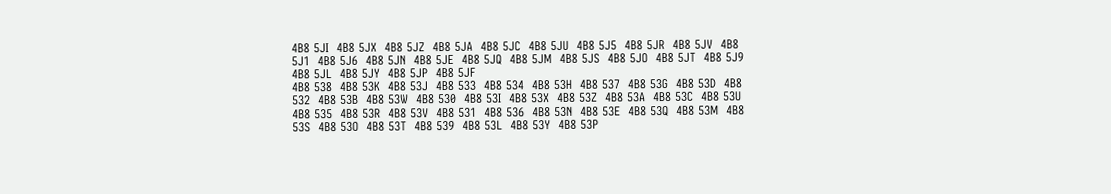4B8 5JI  4B8 5JX  4B8 5JZ  4B8 5JA  4B8 5JC  4B8 5JU  4B8 5J5  4B8 5JR  4B8 5JV  4B8 5J1  4B8 5J6  4B8 5JN  4B8 5JE  4B8 5JQ  4B8 5JM  4B8 5JS  4B8 5JO  4B8 5JT  4B8 5J9  4B8 5JL  4B8 5JY  4B8 5JP  4B8 5JF
4B8 538  4B8 53K  4B8 53J  4B8 533  4B8 534  4B8 53H  4B8 537  4B8 53G  4B8 53D  4B8 532  4B8 53B  4B8 53W  4B8 530  4B8 53I  4B8 53X  4B8 53Z  4B8 53A  4B8 53C  4B8 53U  4B8 535  4B8 53R  4B8 53V  4B8 531  4B8 536  4B8 53N  4B8 53E  4B8 53Q  4B8 53M  4B8 53S  4B8 53O  4B8 53T  4B8 539  4B8 53L  4B8 53Y  4B8 53P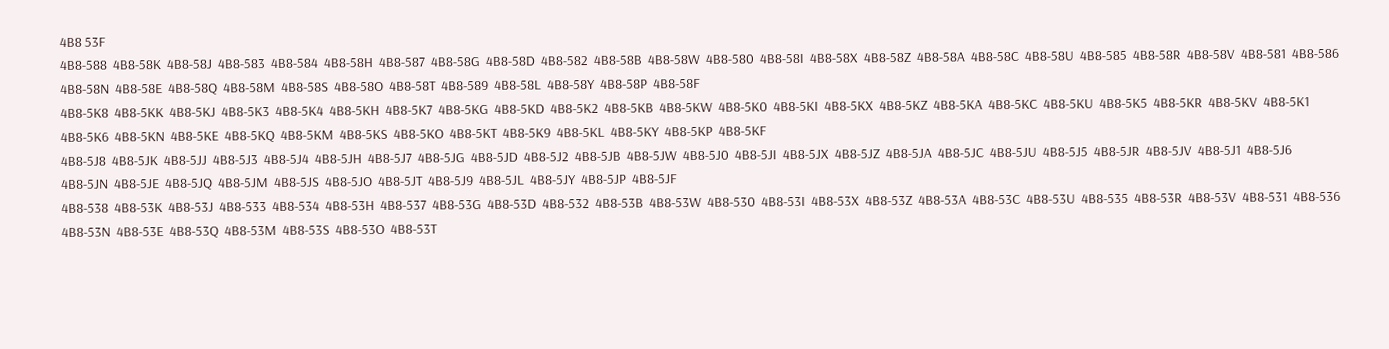4B8 53F
4B8-588  4B8-58K  4B8-58J  4B8-583  4B8-584  4B8-58H  4B8-587  4B8-58G  4B8-58D  4B8-582  4B8-58B  4B8-58W  4B8-580  4B8-58I  4B8-58X  4B8-58Z  4B8-58A  4B8-58C  4B8-58U  4B8-585  4B8-58R  4B8-58V  4B8-581  4B8-586  4B8-58N  4B8-58E  4B8-58Q  4B8-58M  4B8-58S  4B8-58O  4B8-58T  4B8-589  4B8-58L  4B8-58Y  4B8-58P  4B8-58F
4B8-5K8  4B8-5KK  4B8-5KJ  4B8-5K3  4B8-5K4  4B8-5KH  4B8-5K7  4B8-5KG  4B8-5KD  4B8-5K2  4B8-5KB  4B8-5KW  4B8-5K0  4B8-5KI  4B8-5KX  4B8-5KZ  4B8-5KA  4B8-5KC  4B8-5KU  4B8-5K5  4B8-5KR  4B8-5KV  4B8-5K1  4B8-5K6  4B8-5KN  4B8-5KE  4B8-5KQ  4B8-5KM  4B8-5KS  4B8-5KO  4B8-5KT  4B8-5K9  4B8-5KL  4B8-5KY  4B8-5KP  4B8-5KF
4B8-5J8  4B8-5JK  4B8-5JJ  4B8-5J3  4B8-5J4  4B8-5JH  4B8-5J7  4B8-5JG  4B8-5JD  4B8-5J2  4B8-5JB  4B8-5JW  4B8-5J0  4B8-5JI  4B8-5JX  4B8-5JZ  4B8-5JA  4B8-5JC  4B8-5JU  4B8-5J5  4B8-5JR  4B8-5JV  4B8-5J1  4B8-5J6  4B8-5JN  4B8-5JE  4B8-5JQ  4B8-5JM  4B8-5JS  4B8-5JO  4B8-5JT  4B8-5J9  4B8-5JL  4B8-5JY  4B8-5JP  4B8-5JF
4B8-538  4B8-53K  4B8-53J  4B8-533  4B8-534  4B8-53H  4B8-537  4B8-53G  4B8-53D  4B8-532  4B8-53B  4B8-53W  4B8-530  4B8-53I  4B8-53X  4B8-53Z  4B8-53A  4B8-53C  4B8-53U  4B8-535  4B8-53R  4B8-53V  4B8-531  4B8-536  4B8-53N  4B8-53E  4B8-53Q  4B8-53M  4B8-53S  4B8-53O  4B8-53T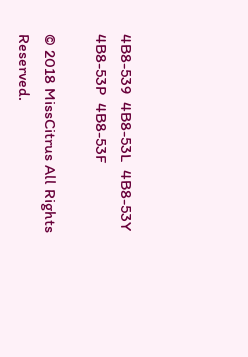4B8-539  4B8-53L  4B8-53Y  4B8-53P  4B8-53F

© 2018 MissCitrus All Rights Reserved.